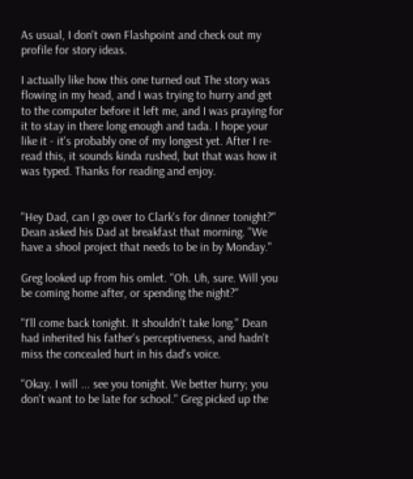As usual, I don't own Flashpoint and check out my profile for story ideas.

I actually like how this one turned out The story was flowing in my head, and I was trying to hurry and get to the computer before it left me, and I was praying for it to stay in there long enough and tada. I hope your like it - it's probably one of my longest yet. After I re-read this, it sounds kinda rushed, but that was how it was typed. Thanks for reading and enjoy.


''Hey Dad, can I go over to Clark's for dinner tonight?'' Dean asked his Dad at breakfast that morning. ''We have a shool project that needs to be in by Monday.''

Greg looked up from his omlet. ''Oh. Uh, sure. Will you be coming home after, or spending the night?''

''I'll come back tonight. It shouldn't take long.'' Dean had inherited his father's perceptiveness, and hadn't miss the concealed hurt in his dad's voice.

''Okay. I will ... see you tonight. We better hurry; you don't want to be late for school.'' Greg picked up the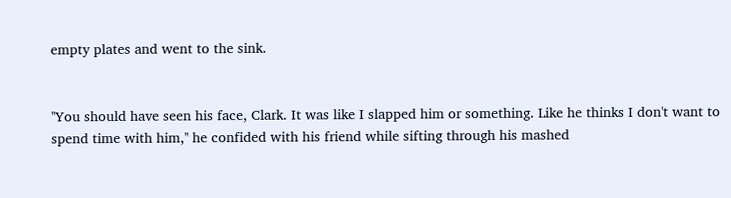empty plates and went to the sink.


''You should have seen his face, Clark. It was like I slapped him or something. Like he thinks I don't want to spend time with him,'' he confided with his friend while sifting through his mashed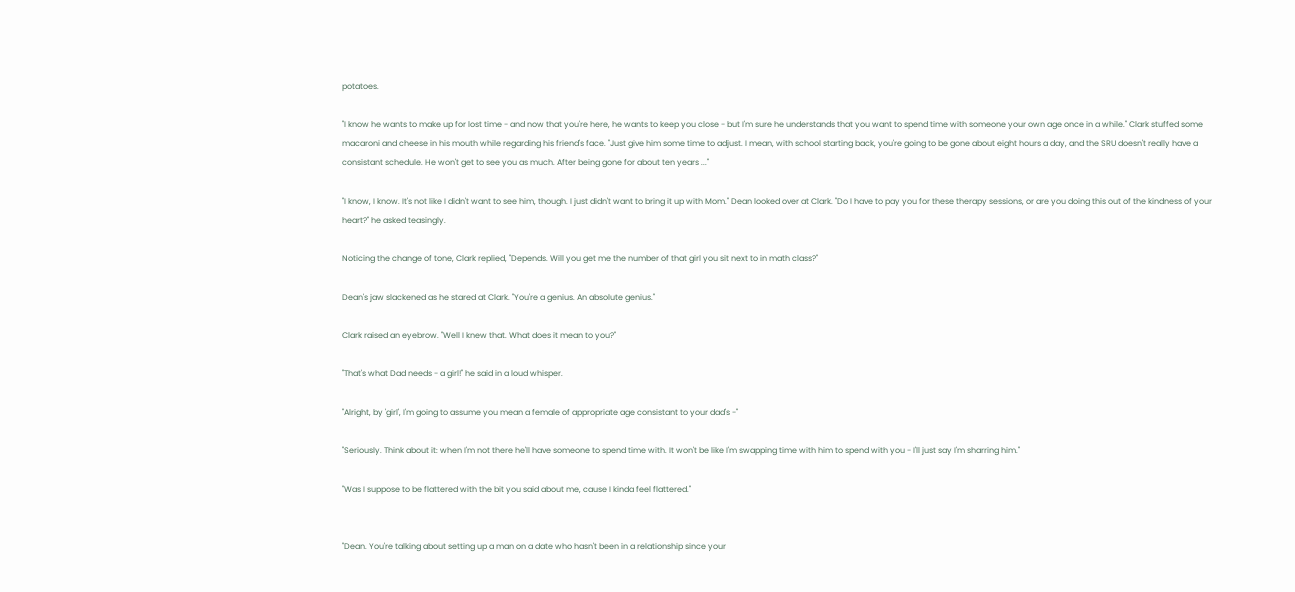potatoes.

''I know he wants to make up for lost time - and now that you're here, he wants to keep you close - but I'm sure he understands that you want to spend time with someone your own age once in a while.'' Clark stuffed some macaroni and cheese in his mouth while regarding his friend's face. ''Just give him some time to adjust. I mean, with school starting back, you're going to be gone about eight hours a day, and the SRU doesn't really have a consistant schedule. He won't get to see you as much. After being gone for about ten years ...''

''I know, I know. It's not like I didn't want to see him, though. I just didn't want to bring it up with Mom.'' Dean looked over at Clark. ''Do I have to pay you for these therapy sessions, or are you doing this out of the kindness of your heart?'' he asked teasingly.

Noticing the change of tone, Clark replied, ''Depends. Will you get me the number of that girl you sit next to in math class?''

Dean's jaw slackened as he stared at Clark. ''You're a genius. An absolute genius.''

Clark raised an eyebrow. ''Well I knew that. What does it mean to you?''

''That's what Dad needs - a girl!'' he said in a loud whisper.

''Alright, by 'girl', I'm going to assume you mean a female of appropriate age consistant to your dad's -''

''Seriously. Think about it: when I'm not there he'll have someone to spend time with. It won't be like I'm swapping time with him to spend with you - I'll just say I'm sharring him.''

''Was I suppose to be flattered with the bit you said about me, cause I kinda feel flattered.''


''Dean. You're talking about setting up a man on a date who hasn't been in a relationship since your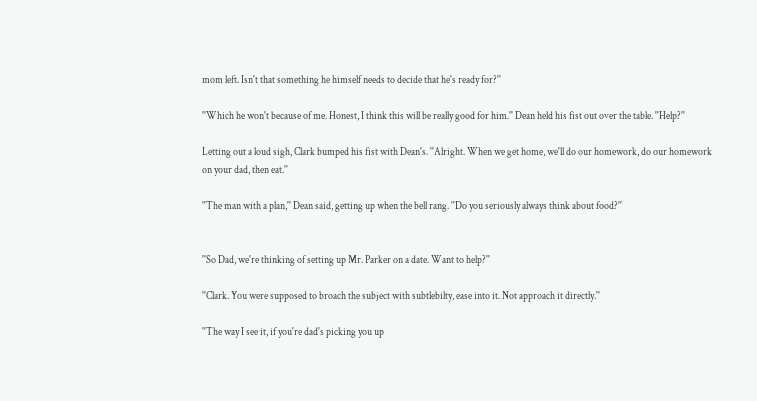mom left. Isn't that something he himself needs to decide that he's ready for?''

''Which he won't because of me. Honest, I think this will be really good for him.'' Dean held his fist out over the table. ''Help?''

Letting out a loud sigh, Clark bumped his fist with Dean's. ''Alright. When we get home, we'll do our homework, do our homework on your dad, then eat.''

''The man with a plan,'' Dean said, getting up when the bell rang. ''Do you seriously always think about food?''


''So Dad, we're thinking of setting up Mr. Parker on a date. Want to help?''

''Clark. You were supposed to broach the subject with subtlebilty, ease into it. Not approach it directly.''

''The way I see it, if you're dad's picking you up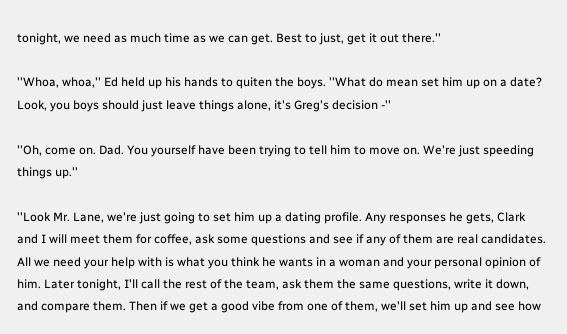tonight, we need as much time as we can get. Best to just, get it out there.''

''Whoa, whoa,'' Ed held up his hands to quiten the boys. ''What do mean set him up on a date? Look, you boys should just leave things alone, it's Greg's decision -''

''Oh, come on. Dad. You yourself have been trying to tell him to move on. We're just speeding things up.''

''Look Mr. Lane, we're just going to set him up a dating profile. Any responses he gets, Clark and I will meet them for coffee, ask some questions and see if any of them are real candidates. All we need your help with is what you think he wants in a woman and your personal opinion of him. Later tonight, I'll call the rest of the team, ask them the same questions, write it down, and compare them. Then if we get a good vibe from one of them, we'll set him up and see how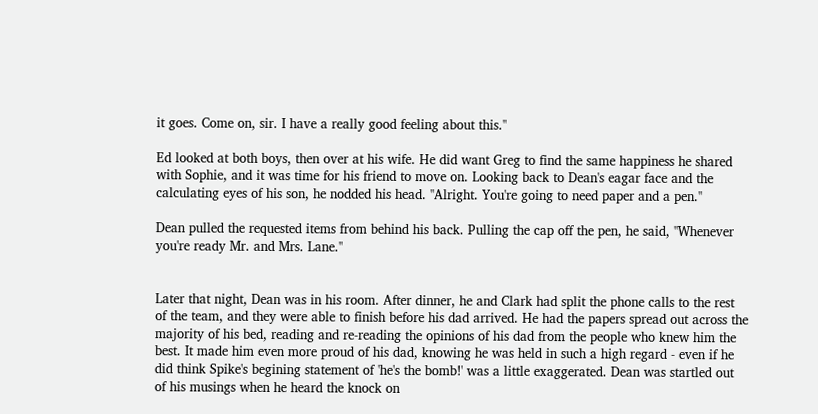it goes. Come on, sir. I have a really good feeling about this.''

Ed looked at both boys, then over at his wife. He did want Greg to find the same happiness he shared with Sophie, and it was time for his friend to move on. Looking back to Dean's eagar face and the calculating eyes of his son, he nodded his head. ''Alright. You're going to need paper and a pen.''

Dean pulled the requested items from behind his back. Pulling the cap off the pen, he said, ''Whenever you're ready Mr. and Mrs. Lane.''


Later that night, Dean was in his room. After dinner, he and Clark had split the phone calls to the rest of the team, and they were able to finish before his dad arrived. He had the papers spread out across the majority of his bed, reading and re-reading the opinions of his dad from the people who knew him the best. It made him even more proud of his dad, knowing he was held in such a high regard - even if he did think Spike's begining statement of 'he's the bomb!' was a little exaggerated. Dean was startled out of his musings when he heard the knock on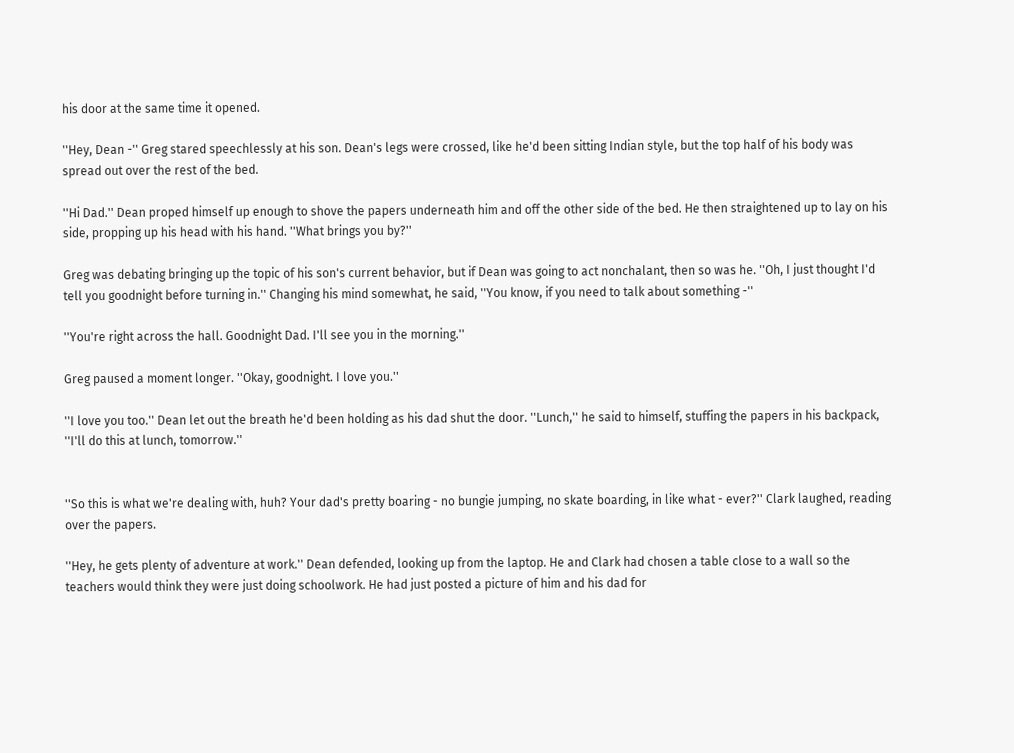his door at the same time it opened.

''Hey, Dean -'' Greg stared speechlessly at his son. Dean's legs were crossed, like he'd been sitting Indian style, but the top half of his body was spread out over the rest of the bed.

''Hi Dad.'' Dean proped himself up enough to shove the papers underneath him and off the other side of the bed. He then straightened up to lay on his side, propping up his head with his hand. ''What brings you by?''

Greg was debating bringing up the topic of his son's current behavior, but if Dean was going to act nonchalant, then so was he. ''Oh, I just thought I'd tell you goodnight before turning in.'' Changing his mind somewhat, he said, ''You know, if you need to talk about something -''

''You're right across the hall. Goodnight Dad. I'll see you in the morning.''

Greg paused a moment longer. ''Okay, goodnight. I love you.''

''I love you too.'' Dean let out the breath he'd been holding as his dad shut the door. ''Lunch,'' he said to himself, stuffing the papers in his backpack, ''I'll do this at lunch, tomorrow.''


''So this is what we're dealing with, huh? Your dad's pretty boaring - no bungie jumping, no skate boarding, in like what - ever?'' Clark laughed, reading over the papers.

''Hey, he gets plenty of adventure at work.'' Dean defended, looking up from the laptop. He and Clark had chosen a table close to a wall so the teachers would think they were just doing schoolwork. He had just posted a picture of him and his dad for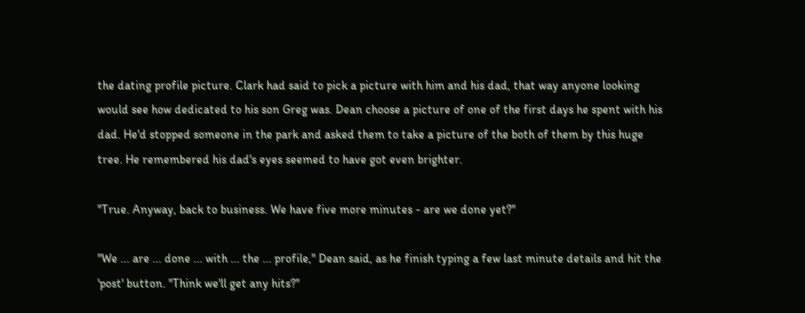the dating profile picture. Clark had said to pick a picture with him and his dad, that way anyone looking would see how dedicated to his son Greg was. Dean choose a picture of one of the first days he spent with his dad. He'd stopped someone in the park and asked them to take a picture of the both of them by this huge tree. He remembered his dad's eyes seemed to have got even brighter.

''True. Anyway, back to business. We have five more minutes - are we done yet?''

''We ... are ... done ... with ... the ... profile,'' Dean said, as he finish typing a few last minute details and hit the 'post' button. ''Think we'll get any hits?''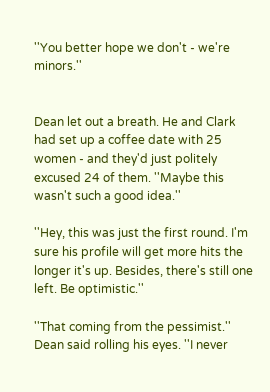''You better hope we don't - we're minors.''


Dean let out a breath. He and Clark had set up a coffee date with 25 women - and they'd just politely excused 24 of them. ''Maybe this wasn't such a good idea.''

''Hey, this was just the first round. I'm sure his profile will get more hits the longer it's up. Besides, there's still one left. Be optimistic.''

''That coming from the pessimist.'' Dean said rolling his eyes. ''I never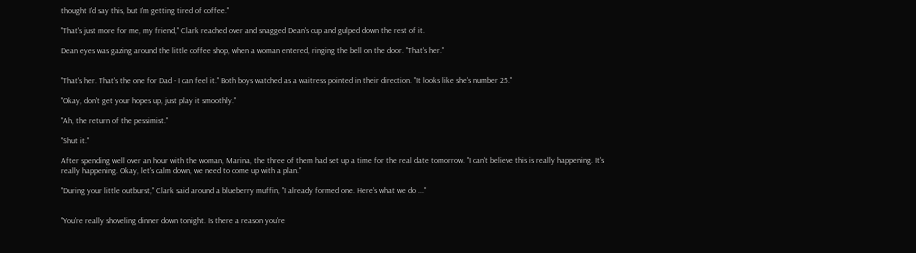thought I'd say this, but I'm getting tired of coffee.''

''That's just more for me, my friend,'' Clark reached over and snagged Dean's cup and gulped down the rest of it.

Dean eyes was gazing around the little coffee shop, when a woman entered, ringing the bell on the door. ''That's her.''


''That's her. That's the one for Dad - I can feel it.'' Both boys watched as a waitress pointed in their direction. ''It looks like she's number 25.''

''Okay, don't get your hopes up, just play it smoothly.''

''Ah, the return of the pessimist.''

''Shut it.''

After spending well over an hour with the woman, Marina, the three of them had set up a time for the real date tomorrow. ''I can't believe this is really happening. It's really happening. Okay, let's calm down, we need to come up with a plan.''

''During your little outburst,'' Clark said around a blueberry muffin, ''I already formed one. Here's what we do ...''


''You're really shoveling dinner down tonight. Is there a reason you're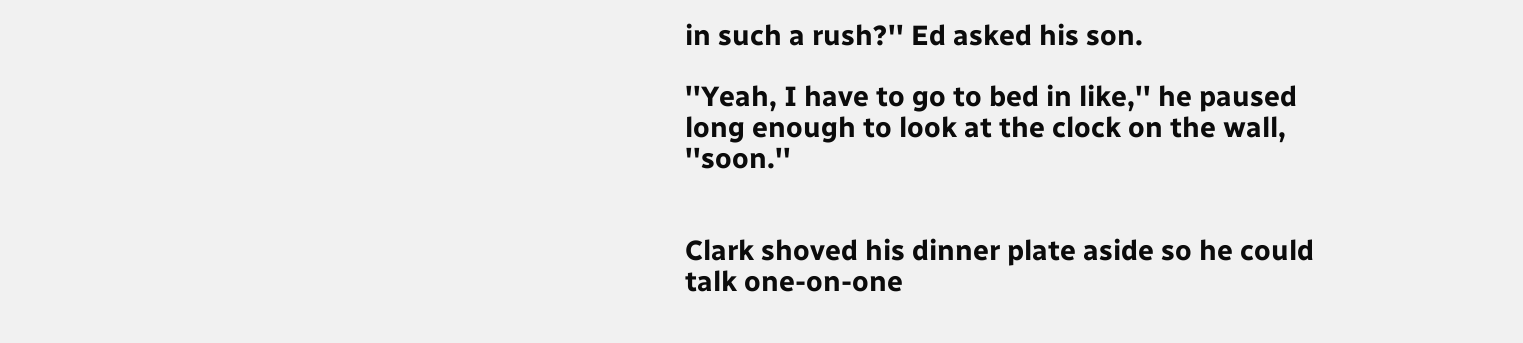in such a rush?'' Ed asked his son.

''Yeah, I have to go to bed in like,'' he paused long enough to look at the clock on the wall, ''soon.''


Clark shoved his dinner plate aside so he could talk one-on-one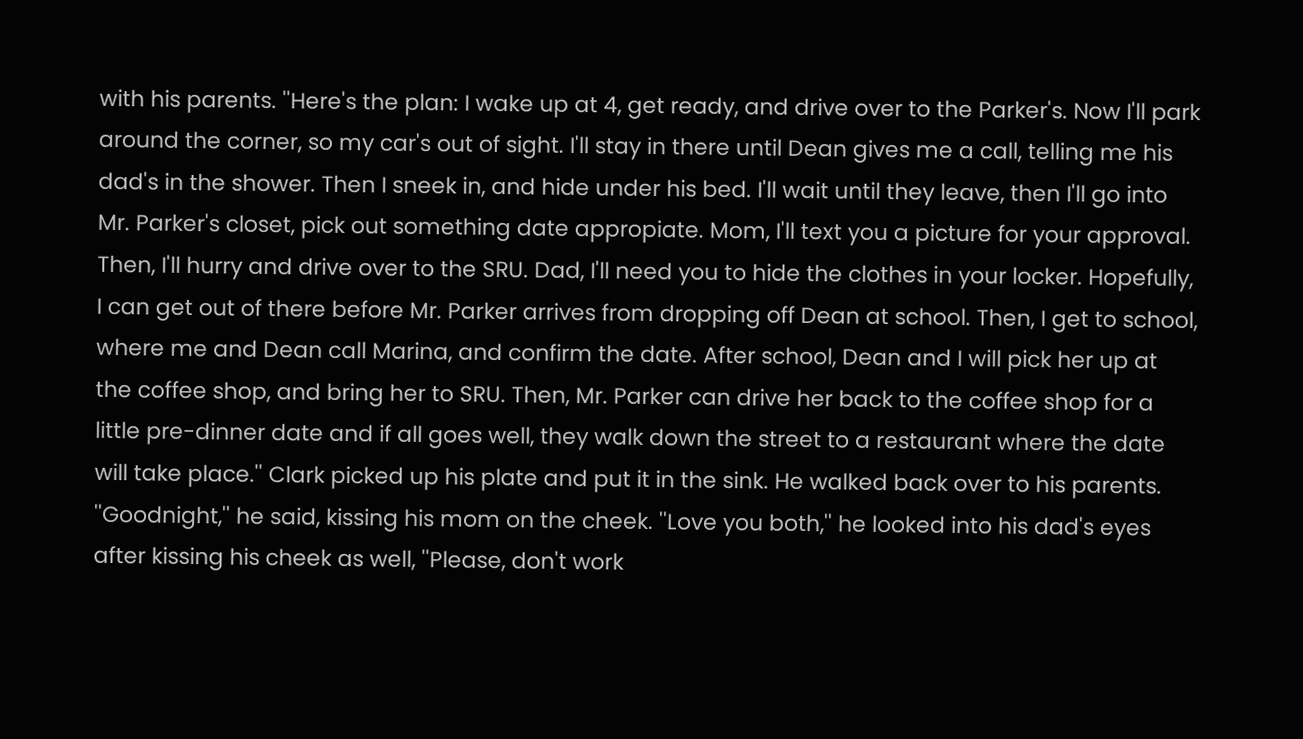with his parents. ''Here's the plan: I wake up at 4, get ready, and drive over to the Parker's. Now I'll park around the corner, so my car's out of sight. I'll stay in there until Dean gives me a call, telling me his dad's in the shower. Then I sneek in, and hide under his bed. I'll wait until they leave, then I'll go into Mr. Parker's closet, pick out something date appropiate. Mom, I'll text you a picture for your approval. Then, I'll hurry and drive over to the SRU. Dad, I'll need you to hide the clothes in your locker. Hopefully, I can get out of there before Mr. Parker arrives from dropping off Dean at school. Then, I get to school, where me and Dean call Marina, and confirm the date. After school, Dean and I will pick her up at the coffee shop, and bring her to SRU. Then, Mr. Parker can drive her back to the coffee shop for a little pre-dinner date and if all goes well, they walk down the street to a restaurant where the date will take place.'' Clark picked up his plate and put it in the sink. He walked back over to his parents. ''Goodnight,'' he said, kissing his mom on the cheek. ''Love you both,'' he looked into his dad's eyes after kissing his cheek as well, ''Please, don't work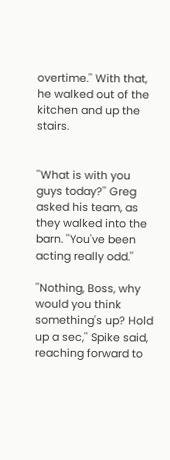overtime.'' With that, he walked out of the kitchen and up the stairs.


''What is with you guys today?'' Greg asked his team, as they walked into the barn. ''You've been acting really odd.''

''Nothing, Boss, why would you think something's up? Hold up a sec,'' Spike said, reaching forward to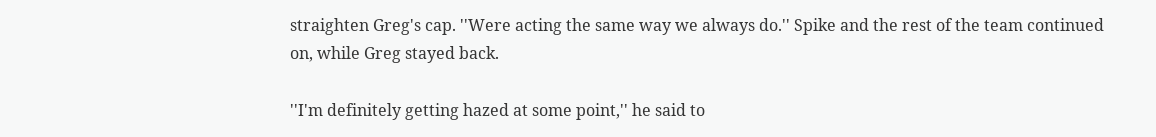straighten Greg's cap. ''Were acting the same way we always do.'' Spike and the rest of the team continued on, while Greg stayed back.

''I'm definitely getting hazed at some point,'' he said to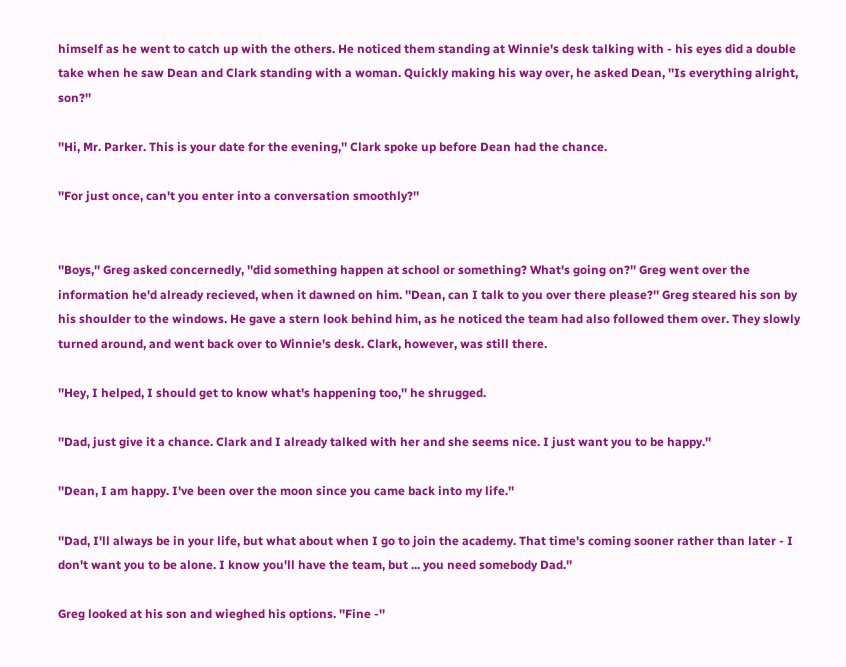himself as he went to catch up with the others. He noticed them standing at Winnie's desk talking with - his eyes did a double take when he saw Dean and Clark standing with a woman. Quickly making his way over, he asked Dean, ''Is everything alright, son?''

''Hi, Mr. Parker. This is your date for the evening,'' Clark spoke up before Dean had the chance.

''For just once, can't you enter into a conversation smoothly?''


''Boys,'' Greg asked concernedly, ''did something happen at school or something? What's going on?'' Greg went over the information he'd already recieved, when it dawned on him. ''Dean, can I talk to you over there please?'' Greg steared his son by his shoulder to the windows. He gave a stern look behind him, as he noticed the team had also followed them over. They slowly turned around, and went back over to Winnie's desk. Clark, however, was still there.

''Hey, I helped, I should get to know what's happening too,'' he shrugged.

''Dad, just give it a chance. Clark and I already talked with her and she seems nice. I just want you to be happy.''

''Dean, I am happy. I've been over the moon since you came back into my life.''

''Dad, I'll always be in your life, but what about when I go to join the academy. That time's coming sooner rather than later - I don't want you to be alone. I know you'll have the team, but ... you need somebody Dad.''

Greg looked at his son and wieghed his options. ''Fine -''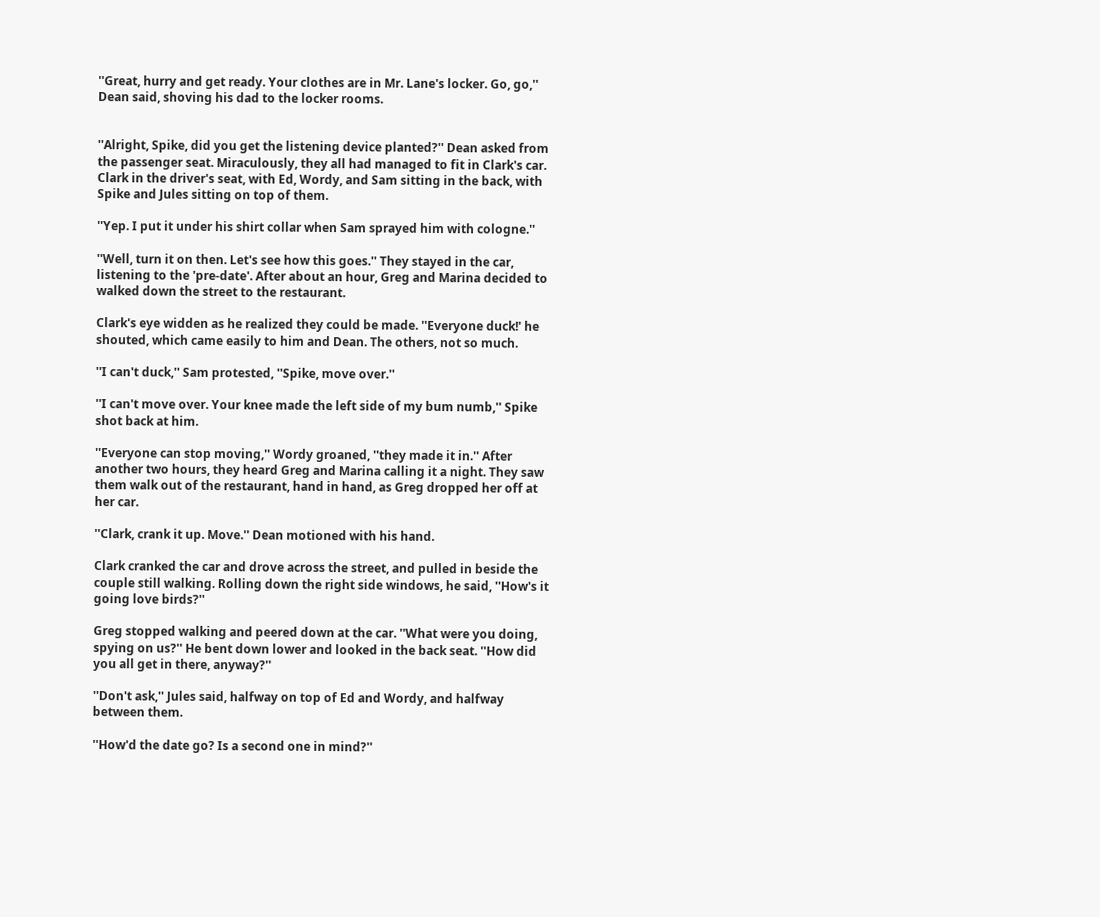''Great, hurry and get ready. Your clothes are in Mr. Lane's locker. Go, go,'' Dean said, shoving his dad to the locker rooms.


''Alright, Spike, did you get the listening device planted?'' Dean asked from the passenger seat. Miraculously, they all had managed to fit in Clark's car. Clark in the driver's seat, with Ed, Wordy, and Sam sitting in the back, with Spike and Jules sitting on top of them.

''Yep. I put it under his shirt collar when Sam sprayed him with cologne.''

''Well, turn it on then. Let's see how this goes.'' They stayed in the car, listening to the 'pre-date'. After about an hour, Greg and Marina decided to walked down the street to the restaurant.

Clark's eye widden as he realized they could be made. ''Everyone duck!' he shouted, which came easily to him and Dean. The others, not so much.

''I can't duck,'' Sam protested, ''Spike, move over.''

''I can't move over. Your knee made the left side of my bum numb,'' Spike shot back at him.

''Everyone can stop moving,'' Wordy groaned, ''they made it in.'' After another two hours, they heard Greg and Marina calling it a night. They saw them walk out of the restaurant, hand in hand, as Greg dropped her off at her car.

''Clark, crank it up. Move.'' Dean motioned with his hand.

Clark cranked the car and drove across the street, and pulled in beside the couple still walking. Rolling down the right side windows, he said, ''How's it going love birds?''

Greg stopped walking and peered down at the car. ''What were you doing, spying on us?'' He bent down lower and looked in the back seat. ''How did you all get in there, anyway?''

''Don't ask,'' Jules said, halfway on top of Ed and Wordy, and halfway between them.

''How'd the date go? Is a second one in mind?''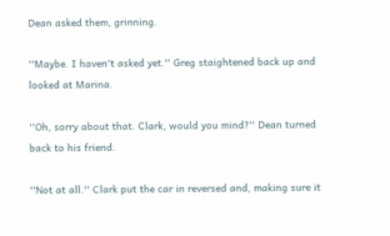Dean asked them, grinning.

''Maybe. I haven't asked yet.'' Greg staightened back up and looked at Marina.

''Oh, sorry about that. Clark, would you mind?'' Dean turned back to his friend.

''Not at all.'' Clark put the car in reversed and, making sure it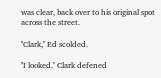was clear, back over to his original spot across the street.

''Clark,'' Ed scolded.

''I looked.'' Clark defened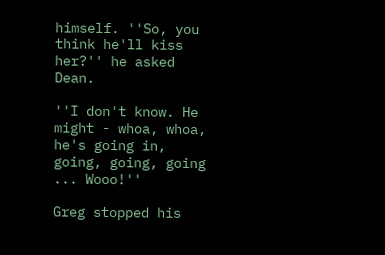himself. ''So, you think he'll kiss her?'' he asked Dean.

''I don't know. He might - whoa, whoa, he's going in, going, going, going ... Wooo!''

Greg stopped his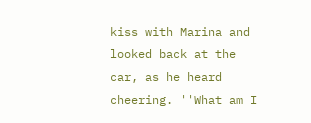kiss with Marina and looked back at the car, as he heard cheering. ''What am I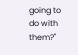going to do with them?''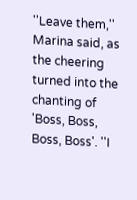''Leave them,'' Marina said, as the cheering turned into the chanting of 'Boss, Boss, Boss, Boss'. ''I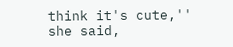think it's cute,'' she said,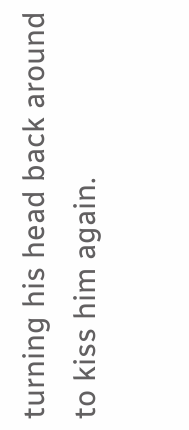turning his head back around to kiss him again.